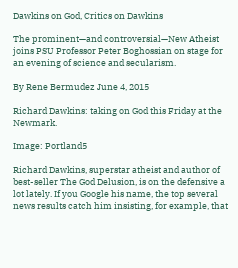Dawkins on God, Critics on Dawkins

The prominent—and controversial—New Atheist joins PSU Professor Peter Boghossian on stage for an evening of science and secularism.

By Rene Bermudez June 4, 2015

Richard Dawkins: taking on God this Friday at the Newmark.

Image: Portland5

Richard Dawkins, superstar atheist and author of best-seller The God Delusion, is on the defensive a lot lately. If you Google his name, the top several news results catch him insisting, for example, that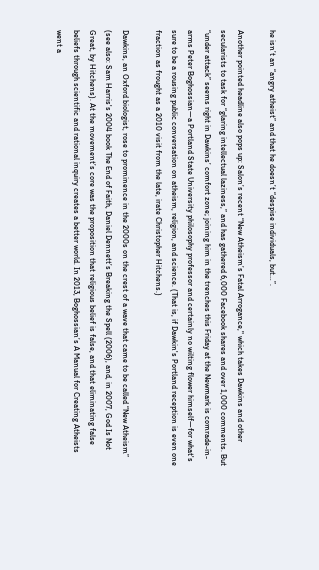he isn’t an “angry atheist” and that he doesn’t “despise individuals, but…”.

Another pointed headline also pops up: Salon’s recent “New Atheism’s Fatal Arrogance," which takes Dawkins and other secularists to task for “glaring intellectual laziness,” and has gathered 6,000 Facebook shares and over 1,000 comments. But “under attack” seems right in Dawkins’ comfort zone; joining him in the trenches this Friday at the Newmark is comrade-in-arms Peter Boghossian—a Portland State University philosophy professor and certainly no wilting flower himself—for what's sure to be a rousing public conversation on atheism, religion, and science. (That is, if Dawkin's Portland reception is even one fraction as frought as a 2010 visit from the late, irate Christopher Hitchens.)

Dawkins, an Oxford biologist, rose to prominence in the 2000s on the crest of a wave that came to be called “New Atheism” (see also: Sam Harris's 2004 book The End of Faith, Daniel Dennett’s Breaking the Spell (2006), and, in 2007, God Is Not Great, by Hitchens). At the movement’s core was the proposition that religious belief is false, and that eliminating false beliefs through scientific and rational inquiry creates a better world. In 2013, Boghossian’s A Manual for Creating Atheists went a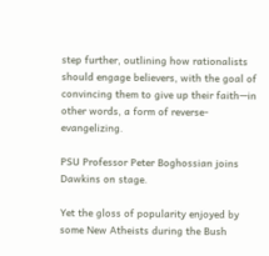step further, outlining how rationalists should engage believers, with the goal of convincing them to give up their faith—in other words, a form of reverse-evangelizing.

PSU Professor Peter Boghossian joins Dawkins on stage.

Yet the gloss of popularity enjoyed by some New Atheists during the Bush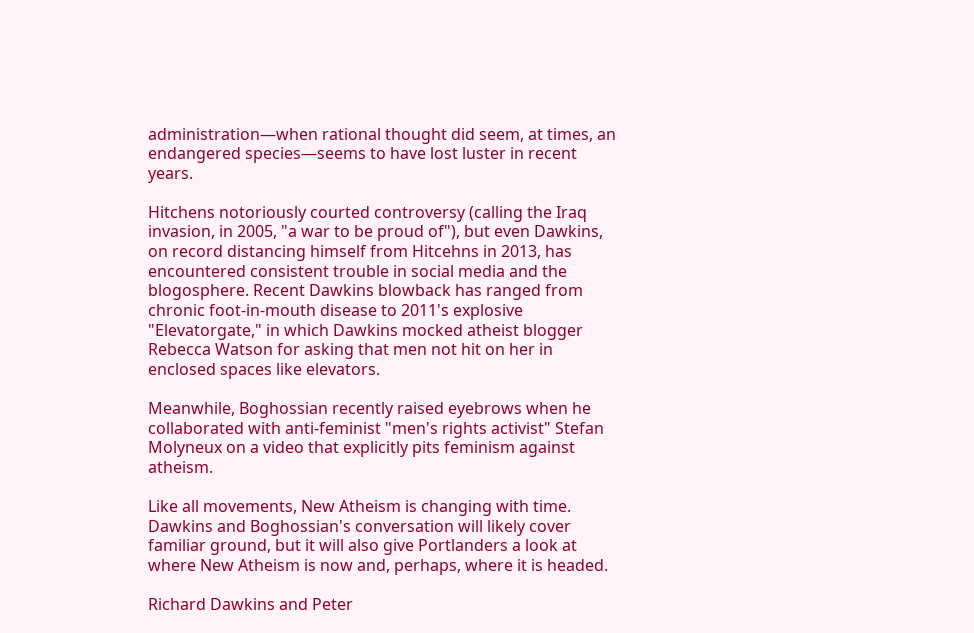administration—when rational thought did seem, at times, an endangered species—seems to have lost luster in recent years.

Hitchens notoriously courted controversy (calling the Iraq invasion, in 2005, "a war to be proud of"), but even Dawkins, on record distancing himself from Hitcehns in 2013, has encountered consistent trouble in social media and the blogosphere. Recent Dawkins blowback has ranged from chronic foot-in-mouth disease to 2011's explosive "Elevatorgate," in which Dawkins mocked atheist blogger Rebecca Watson for asking that men not hit on her in enclosed spaces like elevators.

Meanwhile, Boghossian recently raised eyebrows when he collaborated with anti-feminist "men's rights activist" Stefan Molyneux on a video that explicitly pits feminism against atheism.

Like all movements, New Atheism is changing with time. Dawkins and Boghossian's conversation will likely cover familiar ground, but it will also give Portlanders a look at where New Atheism is now and, perhaps, where it is headed.

Richard Dawkins and Peter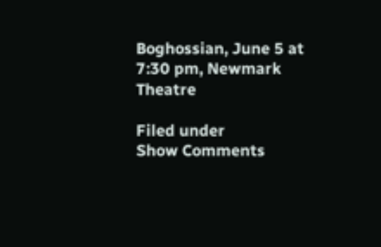Boghossian, June 5 at 7:30 pm, Newmark Theatre

Filed under
Show Comments